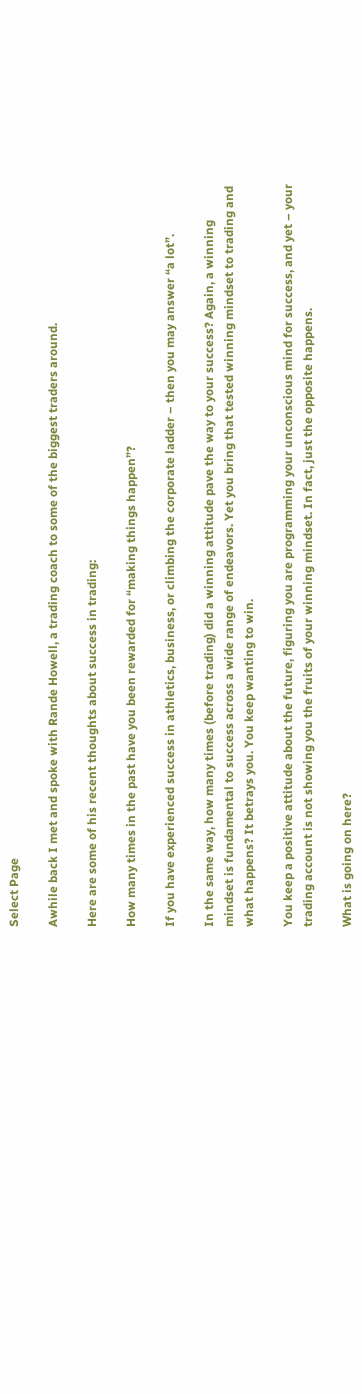Select Page

Awhile back I met and spoke with Rande Howell, a trading coach to some of the biggest traders around.

Here are some of his recent thoughts about success in trading:

How many times in the past have you been rewarded for “making things happen”?

If you have experienced success in athletics, business, or climbing the corporate ladder – then you may answer “a lot”.

In the same way, how many times (before trading) did a winning attitude pave the way to your success? Again, a winning mindset is fundamental to success across a wide range of endeavors. Yet you bring that tested winning mindset to trading and what happens? It betrays you. You keep wanting to win.

You keep a positive attitude about the future, figuring you are programming your unconscious mind for success, and yet – your trading account is not showing you the fruits of your winning mindset. In fact, just the opposite happens.

What is going on here?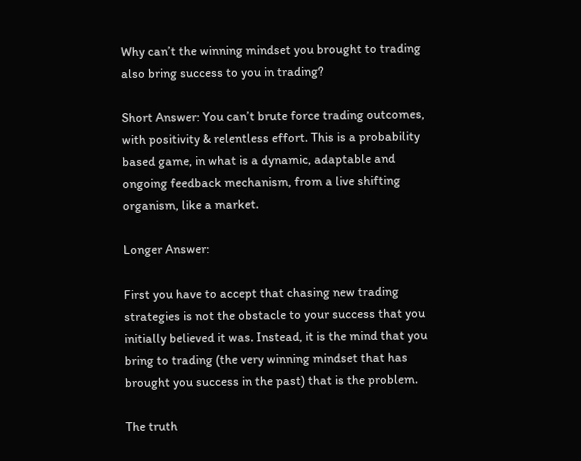Why can’t the winning mindset you brought to trading also bring success to you in trading?

Short Answer: You can’t brute force trading outcomes, with positivity & relentless effort. This is a probability based game, in what is a dynamic, adaptable and ongoing feedback mechanism, from a live shifting organism, like a market.

Longer Answer:

First you have to accept that chasing new trading strategies is not the obstacle to your success that you initially believed it was. Instead, it is the mind that you bring to trading (the very winning mindset that has brought you success in the past) that is the problem.

The truth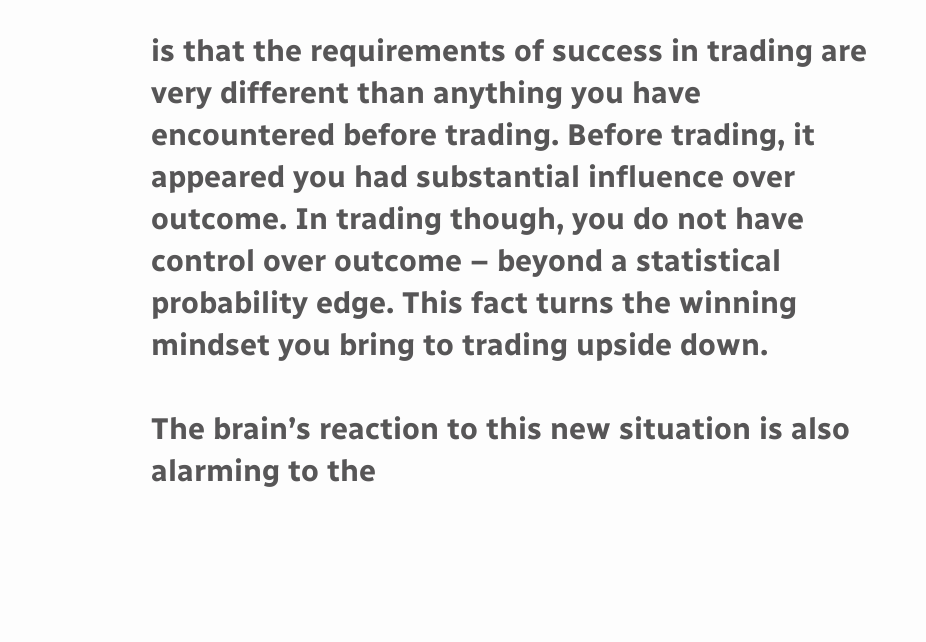is that the requirements of success in trading are very different than anything you have encountered before trading. Before trading, it appeared you had substantial influence over outcome. In trading though, you do not have control over outcome – beyond a statistical probability edge. This fact turns the winning mindset you bring to trading upside down.

The brain’s reaction to this new situation is also alarming to the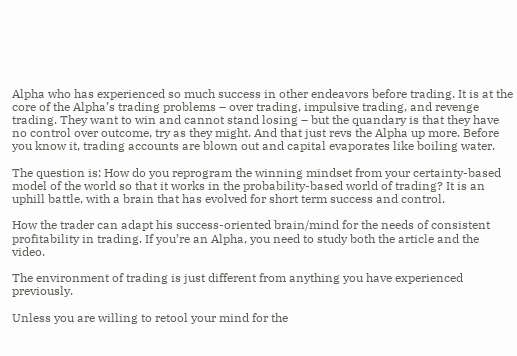Alpha who has experienced so much success in other endeavors before trading. It is at the core of the Alpha’s trading problems – over trading, impulsive trading, and revenge trading. They want to win and cannot stand losing – but the quandary is that they have no control over outcome, try as they might. And that just revs the Alpha up more. Before you know it, trading accounts are blown out and capital evaporates like boiling water.

The question is: How do you reprogram the winning mindset from your certainty-based model of the world so that it works in the probability-based world of trading? It is an uphill battle, with a brain that has evolved for short term success and control.

How the trader can adapt his success-oriented brain/mind for the needs of consistent profitability in trading. If you’re an Alpha, you need to study both the article and the video.

The environment of trading is just different from anything you have experienced previously.

Unless you are willing to retool your mind for the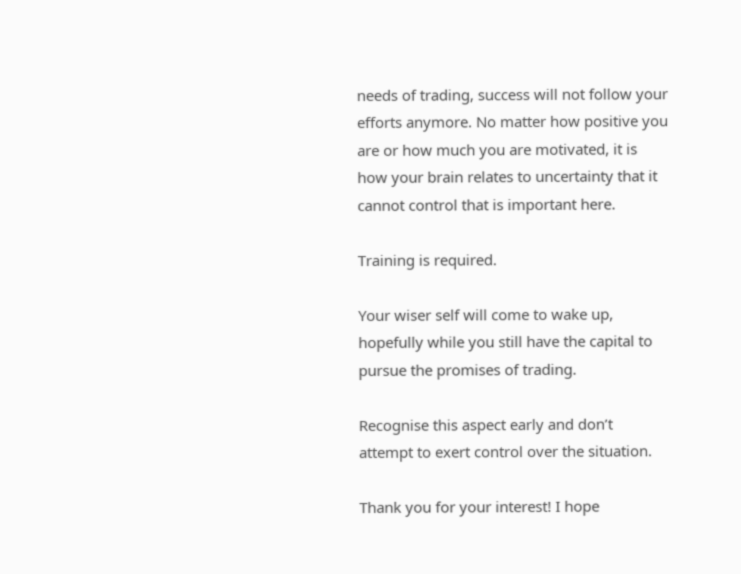needs of trading, success will not follow your efforts anymore. No matter how positive you are or how much you are motivated, it is how your brain relates to uncertainty that it cannot control that is important here.

Training is required.

Your wiser self will come to wake up, hopefully while you still have the capital to pursue the promises of trading.

Recognise this aspect early and don’t attempt to exert control over the situation.

Thank you for your interest! I hope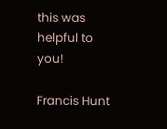this was helpful to you!

Francis Hunt